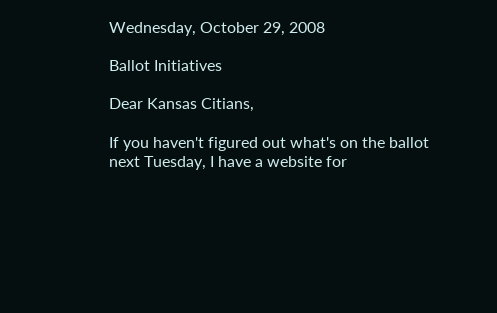Wednesday, October 29, 2008

Ballot Initiatives

Dear Kansas Citians,

If you haven't figured out what's on the ballot next Tuesday, I have a website for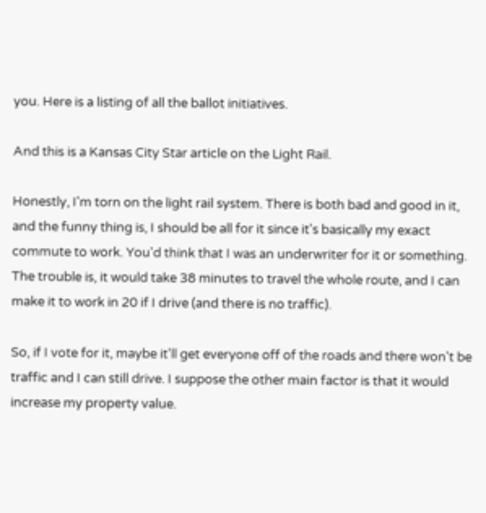you. Here is a listing of all the ballot initiatives.

And this is a Kansas City Star article on the Light Rail.

Honestly, I'm torn on the light rail system. There is both bad and good in it, and the funny thing is, I should be all for it since it's basically my exact commute to work. You'd think that I was an underwriter for it or something. The trouble is, it would take 38 minutes to travel the whole route, and I can make it to work in 20 if I drive (and there is no traffic).

So, if I vote for it, maybe it'll get everyone off of the roads and there won't be traffic and I can still drive. I suppose the other main factor is that it would increase my property value.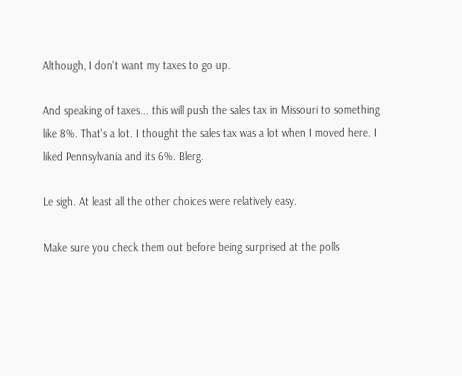Although, I don't want my taxes to go up.

And speaking of taxes... this will push the sales tax in Missouri to something like 8%. That's a lot. I thought the sales tax was a lot when I moved here. I liked Pennsylvania and its 6%. Blerg.

Le sigh. At least all the other choices were relatively easy.

Make sure you check them out before being surprised at the polls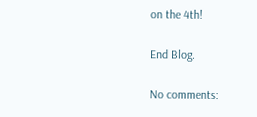on the 4th!

End Blog.

No comments: